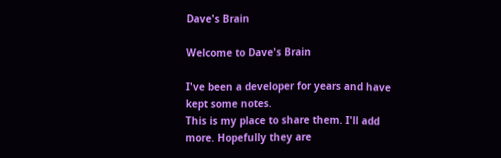Dave's Brain

Welcome to Dave's Brain

I've been a developer for years and have kept some notes.
This is my place to share them. I'll add more. Hopefully they are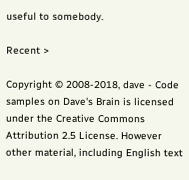useful to somebody.

Recent >

Copyright © 2008-2018, dave - Code samples on Dave's Brain is licensed under the Creative Commons Attribution 2.5 License. However other material, including English text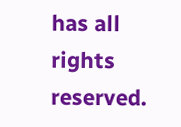has all rights reserved.